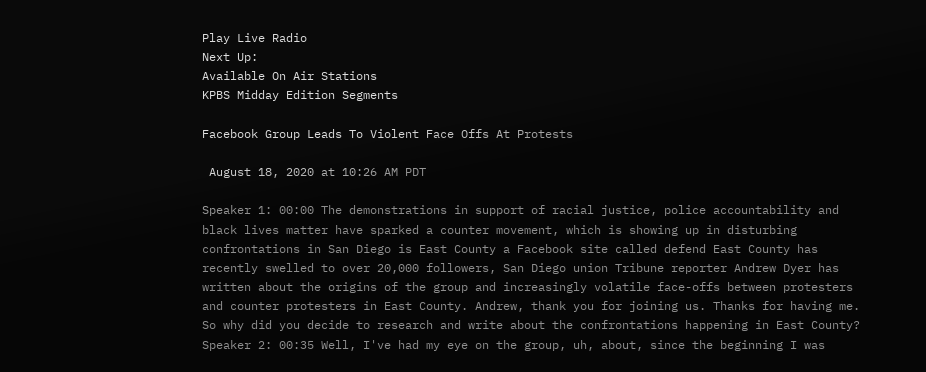Play Live Radio
Next Up:
Available On Air Stations
KPBS Midday Edition Segments

Facebook Group Leads To Violent Face Offs At Protests

 August 18, 2020 at 10:26 AM PDT

Speaker 1: 00:00 The demonstrations in support of racial justice, police accountability and black lives matter have sparked a counter movement, which is showing up in disturbing confrontations in San Diego is East County a Facebook site called defend East County has recently swelled to over 20,000 followers, San Diego union Tribune reporter Andrew Dyer has written about the origins of the group and increasingly volatile face-offs between protesters and counter protesters in East County. Andrew, thank you for joining us. Thanks for having me. So why did you decide to research and write about the confrontations happening in East County? Speaker 2: 00:35 Well, I've had my eye on the group, uh, about, since the beginning I was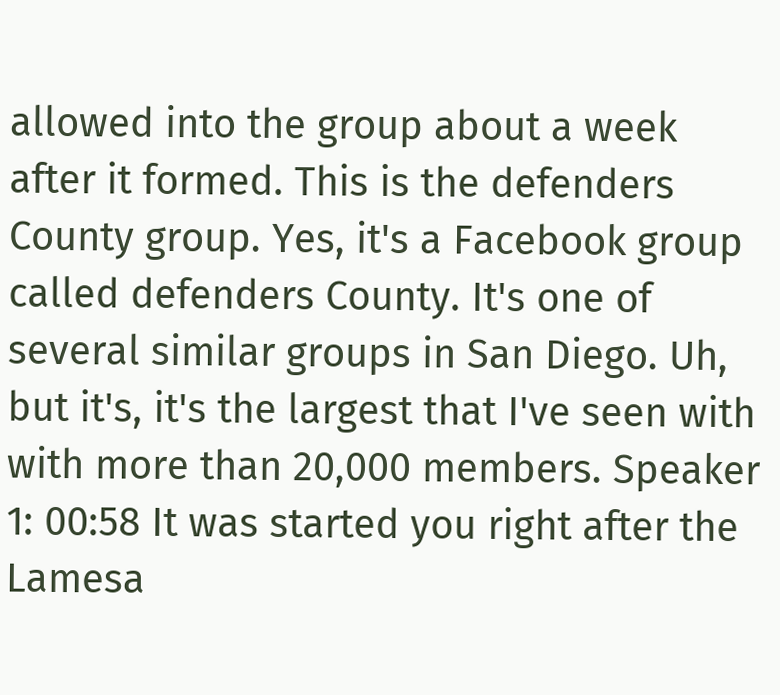allowed into the group about a week after it formed. This is the defenders County group. Yes, it's a Facebook group called defenders County. It's one of several similar groups in San Diego. Uh, but it's, it's the largest that I've seen with with more than 20,000 members. Speaker 1: 00:58 It was started you right after the Lamesa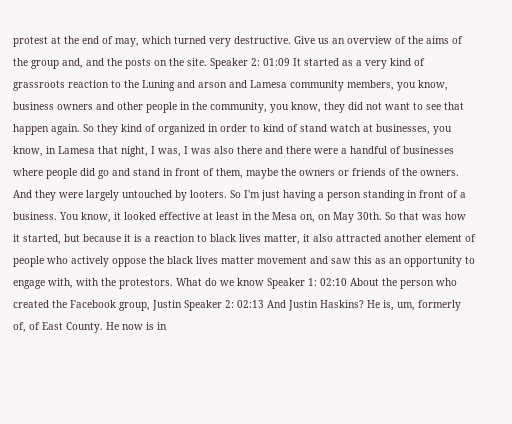protest at the end of may, which turned very destructive. Give us an overview of the aims of the group and, and the posts on the site. Speaker 2: 01:09 It started as a very kind of grassroots reaction to the Luning and arson and Lamesa community members, you know, business owners and other people in the community, you know, they did not want to see that happen again. So they kind of organized in order to kind of stand watch at businesses, you know, in Lamesa that night, I was, I was also there and there were a handful of businesses where people did go and stand in front of them, maybe the owners or friends of the owners. And they were largely untouched by looters. So I'm just having a person standing in front of a business. You know, it looked effective at least in the Mesa on, on May 30th. So that was how it started, but because it is a reaction to black lives matter, it also attracted another element of people who actively oppose the black lives matter movement and saw this as an opportunity to engage with, with the protestors. What do we know Speaker 1: 02:10 About the person who created the Facebook group, Justin Speaker 2: 02:13 And Justin Haskins? He is, um, formerly of, of East County. He now is in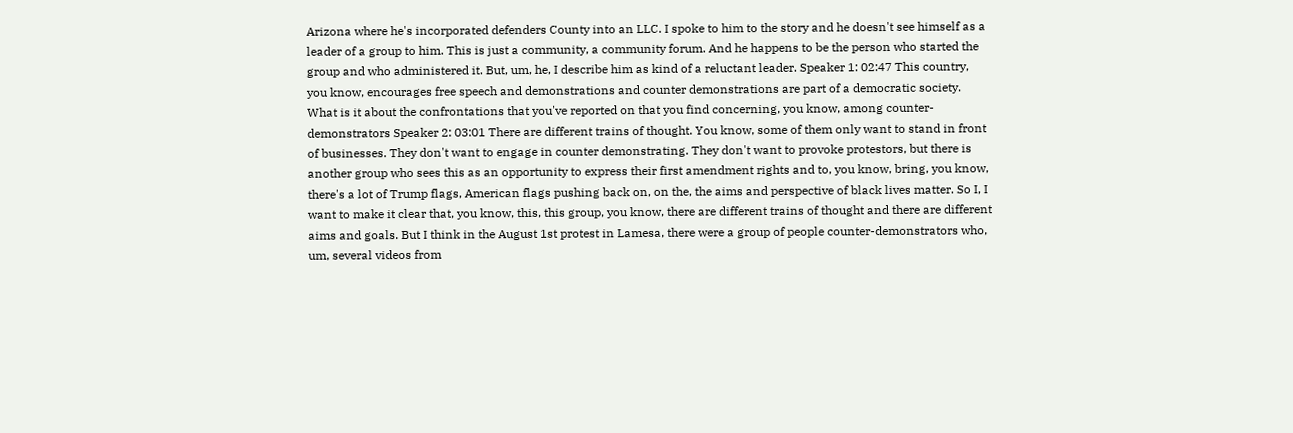Arizona where he's incorporated defenders County into an LLC. I spoke to him to the story and he doesn't see himself as a leader of a group to him. This is just a community, a community forum. And he happens to be the person who started the group and who administered it. But, um, he, I describe him as kind of a reluctant leader. Speaker 1: 02:47 This country, you know, encourages free speech and demonstrations and counter demonstrations are part of a democratic society. What is it about the confrontations that you've reported on that you find concerning, you know, among counter-demonstrators Speaker 2: 03:01 There are different trains of thought. You know, some of them only want to stand in front of businesses. They don't want to engage in counter demonstrating. They don't want to provoke protestors, but there is another group who sees this as an opportunity to express their first amendment rights and to, you know, bring, you know, there's a lot of Trump flags, American flags pushing back on, on the, the aims and perspective of black lives matter. So I, I want to make it clear that, you know, this, this group, you know, there are different trains of thought and there are different aims and goals. But I think in the August 1st protest in Lamesa, there were a group of people counter-demonstrators who, um, several videos from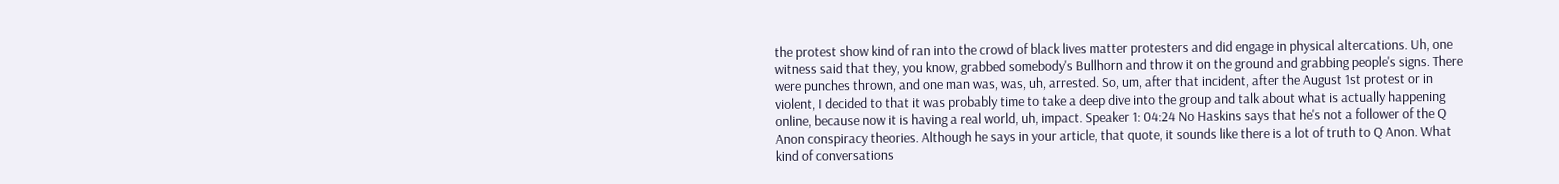the protest show kind of ran into the crowd of black lives matter protesters and did engage in physical altercations. Uh, one witness said that they, you know, grabbed somebody's Bullhorn and throw it on the ground and grabbing people's signs. There were punches thrown, and one man was, was, uh, arrested. So, um, after that incident, after the August 1st protest or in violent, I decided to that it was probably time to take a deep dive into the group and talk about what is actually happening online, because now it is having a real world, uh, impact. Speaker 1: 04:24 No Haskins says that he's not a follower of the Q Anon conspiracy theories. Although he says in your article, that quote, it sounds like there is a lot of truth to Q Anon. What kind of conversations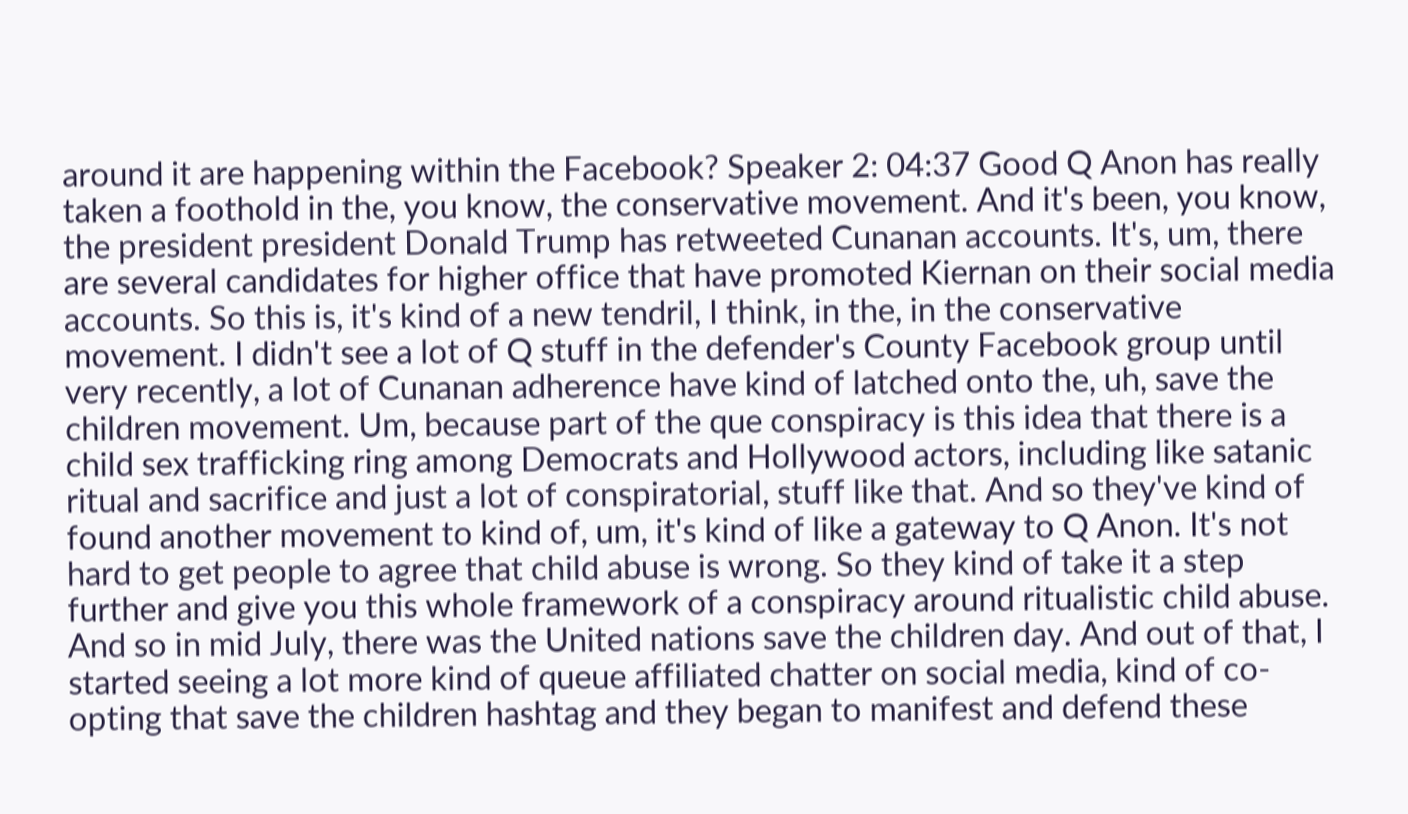around it are happening within the Facebook? Speaker 2: 04:37 Good Q Anon has really taken a foothold in the, you know, the conservative movement. And it's been, you know, the president president Donald Trump has retweeted Cunanan accounts. It's, um, there are several candidates for higher office that have promoted Kiernan on their social media accounts. So this is, it's kind of a new tendril, I think, in the, in the conservative movement. I didn't see a lot of Q stuff in the defender's County Facebook group until very recently, a lot of Cunanan adherence have kind of latched onto the, uh, save the children movement. Um, because part of the que conspiracy is this idea that there is a child sex trafficking ring among Democrats and Hollywood actors, including like satanic ritual and sacrifice and just a lot of conspiratorial, stuff like that. And so they've kind of found another movement to kind of, um, it's kind of like a gateway to Q Anon. It's not hard to get people to agree that child abuse is wrong. So they kind of take it a step further and give you this whole framework of a conspiracy around ritualistic child abuse. And so in mid July, there was the United nations save the children day. And out of that, I started seeing a lot more kind of queue affiliated chatter on social media, kind of co-opting that save the children hashtag and they began to manifest and defend these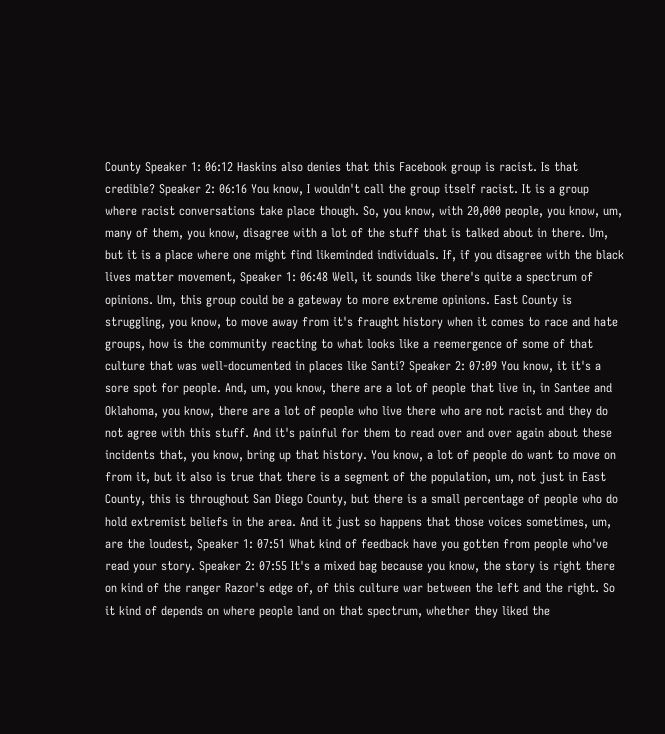County Speaker 1: 06:12 Haskins also denies that this Facebook group is racist. Is that credible? Speaker 2: 06:16 You know, I wouldn't call the group itself racist. It is a group where racist conversations take place though. So, you know, with 20,000 people, you know, um, many of them, you know, disagree with a lot of the stuff that is talked about in there. Um, but it is a place where one might find likeminded individuals. If, if you disagree with the black lives matter movement, Speaker 1: 06:48 Well, it sounds like there's quite a spectrum of opinions. Um, this group could be a gateway to more extreme opinions. East County is struggling, you know, to move away from it's fraught history when it comes to race and hate groups, how is the community reacting to what looks like a reemergence of some of that culture that was well-documented in places like Santi? Speaker 2: 07:09 You know, it it's a sore spot for people. And, um, you know, there are a lot of people that live in, in Santee and Oklahoma, you know, there are a lot of people who live there who are not racist and they do not agree with this stuff. And it's painful for them to read over and over again about these incidents that, you know, bring up that history. You know, a lot of people do want to move on from it, but it also is true that there is a segment of the population, um, not just in East County, this is throughout San Diego County, but there is a small percentage of people who do hold extremist beliefs in the area. And it just so happens that those voices sometimes, um, are the loudest, Speaker 1: 07:51 What kind of feedback have you gotten from people who've read your story. Speaker 2: 07:55 It's a mixed bag because you know, the story is right there on kind of the ranger Razor's edge of, of this culture war between the left and the right. So it kind of depends on where people land on that spectrum, whether they liked the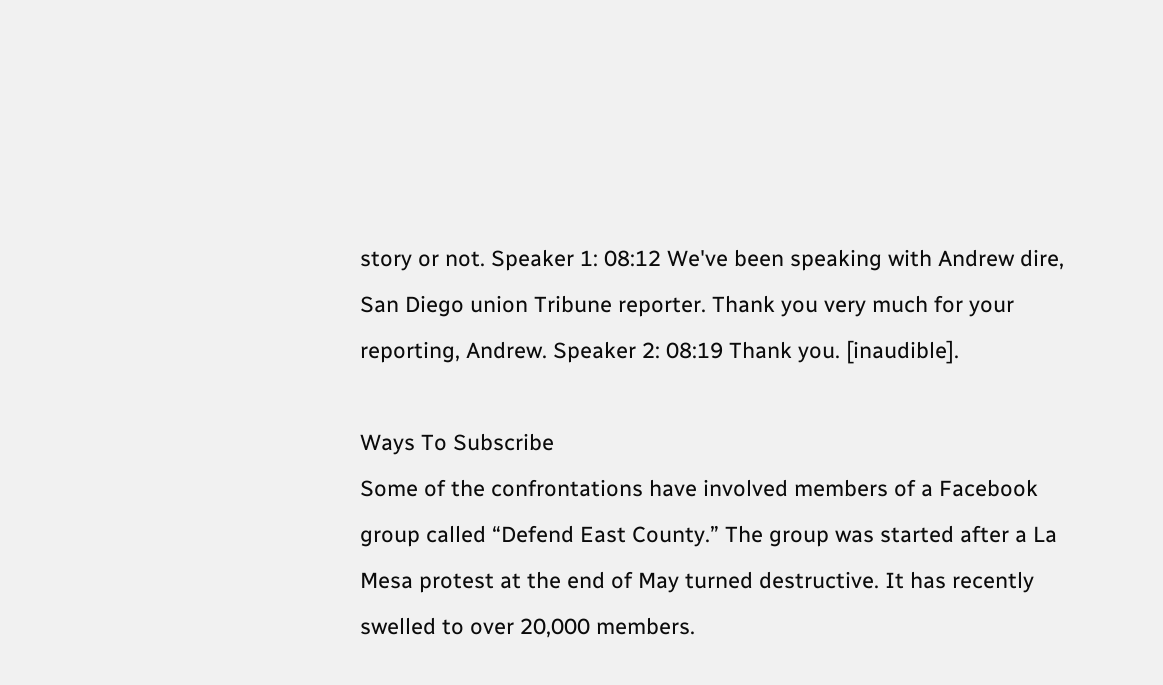story or not. Speaker 1: 08:12 We've been speaking with Andrew dire, San Diego union Tribune reporter. Thank you very much for your reporting, Andrew. Speaker 2: 08:19 Thank you. [inaudible].

Ways To Subscribe
Some of the confrontations have involved members of a Facebook group called “Defend East County.” The group was started after a La Mesa protest at the end of May turned destructive. It has recently swelled to over 20,000 members.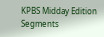KPBS Midday Edition Segments